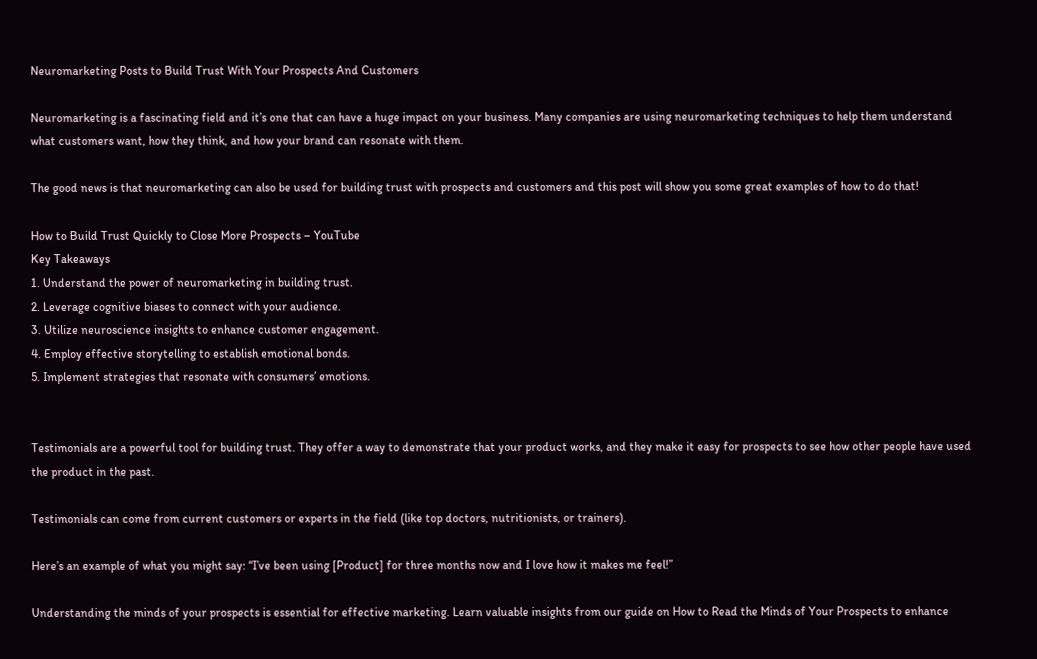Neuromarketing Posts to Build Trust With Your Prospects And Customers

Neuromarketing is a fascinating field and it’s one that can have a huge impact on your business. Many companies are using neuromarketing techniques to help them understand what customers want, how they think, and how your brand can resonate with them.

The good news is that neuromarketing can also be used for building trust with prospects and customers and this post will show you some great examples of how to do that!

How to Build Trust Quickly to Close More Prospects – YouTube
Key Takeaways
1. Understand the power of neuromarketing in building trust.
2. Leverage cognitive biases to connect with your audience.
3. Utilize neuroscience insights to enhance customer engagement.
4. Employ effective storytelling to establish emotional bonds.
5. Implement strategies that resonate with consumers’ emotions.


Testimonials are a powerful tool for building trust. They offer a way to demonstrate that your product works, and they make it easy for prospects to see how other people have used the product in the past.

Testimonials can come from current customers or experts in the field (like top doctors, nutritionists, or trainers).

Here’s an example of what you might say: “I’ve been using [Product] for three months now and I love how it makes me feel!”

Understanding the minds of your prospects is essential for effective marketing. Learn valuable insights from our guide on How to Read the Minds of Your Prospects to enhance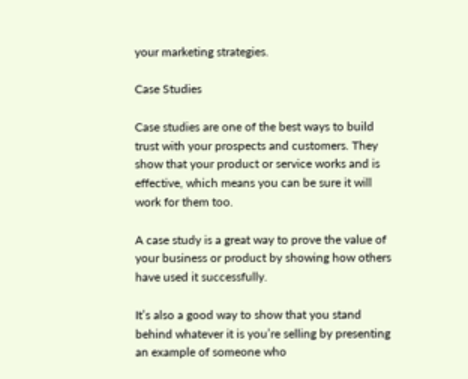your marketing strategies.

Case Studies

Case studies are one of the best ways to build trust with your prospects and customers. They show that your product or service works and is effective, which means you can be sure it will work for them too.

A case study is a great way to prove the value of your business or product by showing how others have used it successfully.

It’s also a good way to show that you stand behind whatever it is you’re selling by presenting an example of someone who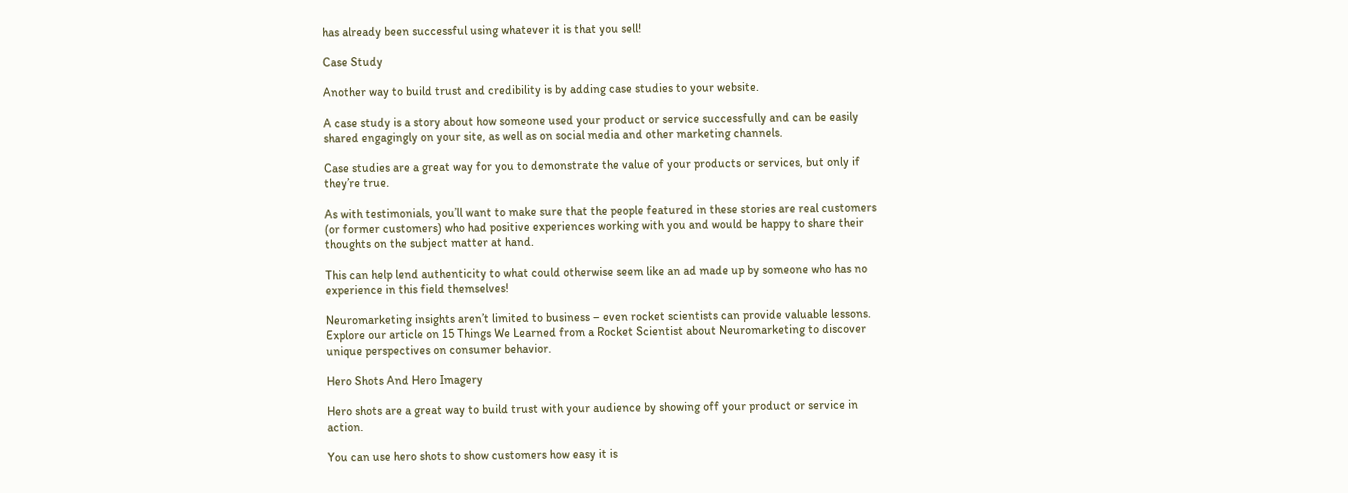has already been successful using whatever it is that you sell!

Case Study

Another way to build trust and credibility is by adding case studies to your website.

A case study is a story about how someone used your product or service successfully and can be easily shared engagingly on your site, as well as on social media and other marketing channels.

Case studies are a great way for you to demonstrate the value of your products or services, but only if they’re true.

As with testimonials, you’ll want to make sure that the people featured in these stories are real customers (or former customers) who had positive experiences working with you and would be happy to share their thoughts on the subject matter at hand.

This can help lend authenticity to what could otherwise seem like an ad made up by someone who has no experience in this field themselves!

Neuromarketing insights aren’t limited to business – even rocket scientists can provide valuable lessons. Explore our article on 15 Things We Learned from a Rocket Scientist about Neuromarketing to discover unique perspectives on consumer behavior.

Hero Shots And Hero Imagery

Hero shots are a great way to build trust with your audience by showing off your product or service in action.

You can use hero shots to show customers how easy it is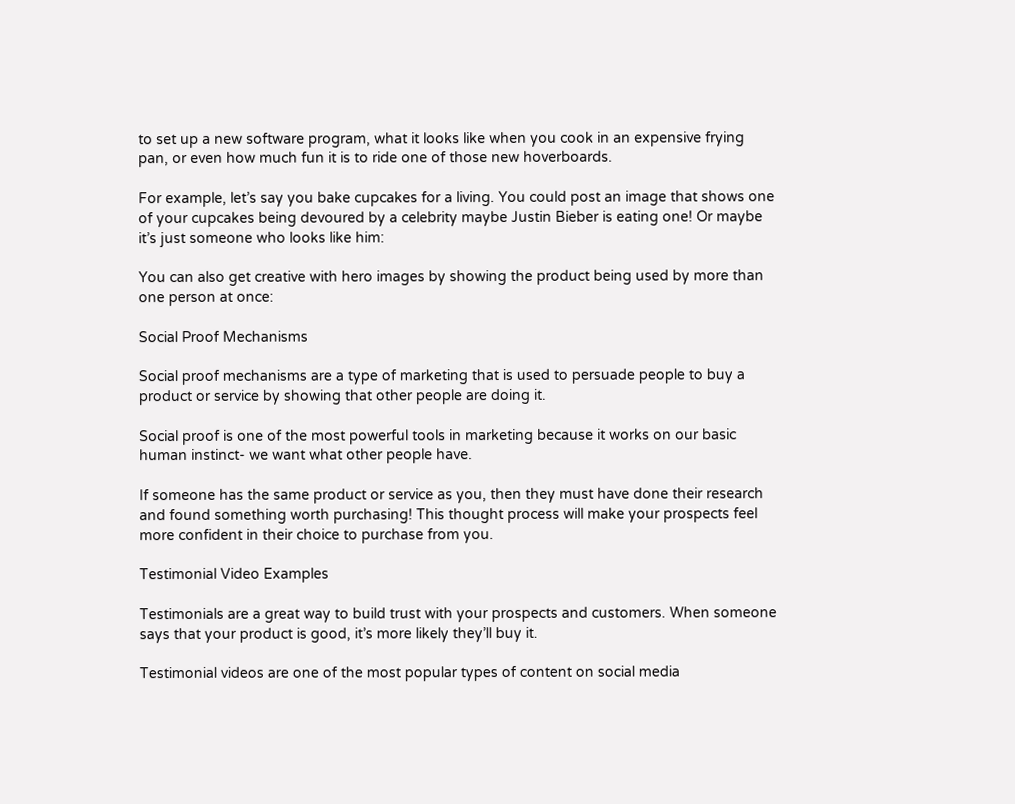to set up a new software program, what it looks like when you cook in an expensive frying pan, or even how much fun it is to ride one of those new hoverboards.

For example, let’s say you bake cupcakes for a living. You could post an image that shows one of your cupcakes being devoured by a celebrity maybe Justin Bieber is eating one! Or maybe it’s just someone who looks like him:

You can also get creative with hero images by showing the product being used by more than one person at once:

Social Proof Mechanisms

Social proof mechanisms are a type of marketing that is used to persuade people to buy a product or service by showing that other people are doing it.

Social proof is one of the most powerful tools in marketing because it works on our basic human instinct- we want what other people have.

If someone has the same product or service as you, then they must have done their research and found something worth purchasing! This thought process will make your prospects feel more confident in their choice to purchase from you.

Testimonial Video Examples

Testimonials are a great way to build trust with your prospects and customers. When someone says that your product is good, it’s more likely they’ll buy it.

Testimonial videos are one of the most popular types of content on social media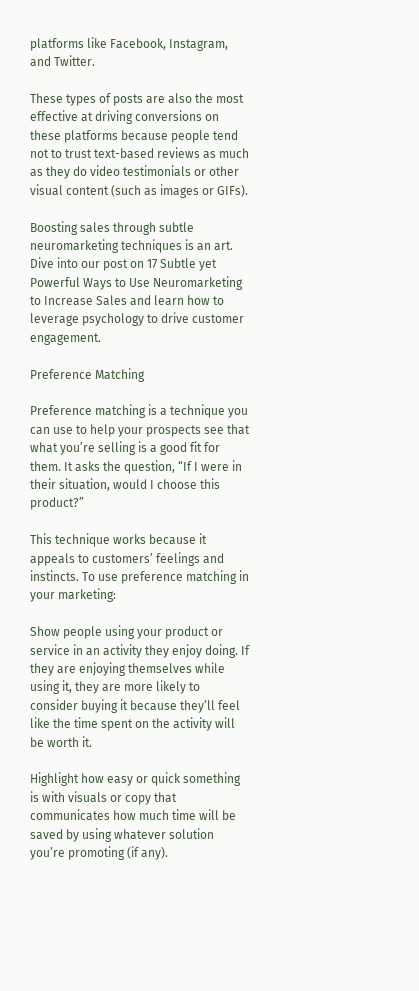platforms like Facebook, Instagram, and Twitter.

These types of posts are also the most effective at driving conversions on these platforms because people tend not to trust text-based reviews as much as they do video testimonials or other visual content (such as images or GIFs).

Boosting sales through subtle neuromarketing techniques is an art. Dive into our post on 17 Subtle yet Powerful Ways to Use Neuromarketing to Increase Sales and learn how to leverage psychology to drive customer engagement.

Preference Matching

Preference matching is a technique you can use to help your prospects see that what you’re selling is a good fit for them. It asks the question, “If I were in their situation, would I choose this product?”

This technique works because it appeals to customers’ feelings and instincts. To use preference matching in your marketing:

Show people using your product or service in an activity they enjoy doing. If they are enjoying themselves while using it, they are more likely to consider buying it because they’ll feel like the time spent on the activity will be worth it.

Highlight how easy or quick something is with visuals or copy that communicates how much time will be saved by using whatever solution you’re promoting (if any).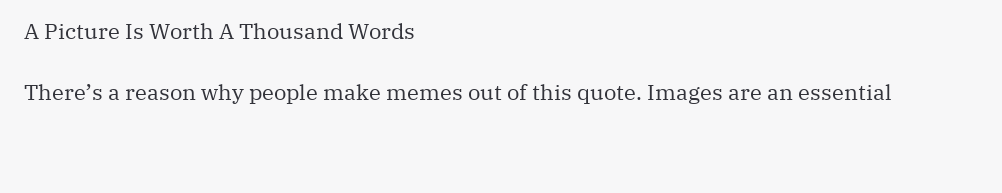A Picture Is Worth A Thousand Words

There’s a reason why people make memes out of this quote. Images are an essential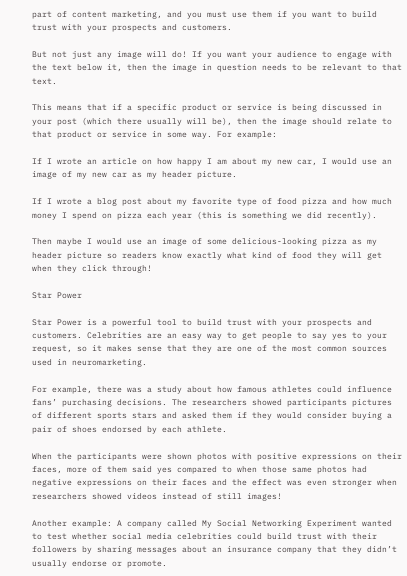part of content marketing, and you must use them if you want to build trust with your prospects and customers.

But not just any image will do! If you want your audience to engage with the text below it, then the image in question needs to be relevant to that text.

This means that if a specific product or service is being discussed in your post (which there usually will be), then the image should relate to that product or service in some way. For example:

If I wrote an article on how happy I am about my new car, I would use an image of my new car as my header picture.

If I wrote a blog post about my favorite type of food pizza and how much money I spend on pizza each year (this is something we did recently).

Then maybe I would use an image of some delicious-looking pizza as my header picture so readers know exactly what kind of food they will get when they click through!

Star Power

Star Power is a powerful tool to build trust with your prospects and customers. Celebrities are an easy way to get people to say yes to your request, so it makes sense that they are one of the most common sources used in neuromarketing.

For example, there was a study about how famous athletes could influence fans’ purchasing decisions. The researchers showed participants pictures of different sports stars and asked them if they would consider buying a pair of shoes endorsed by each athlete.

When the participants were shown photos with positive expressions on their faces, more of them said yes compared to when those same photos had negative expressions on their faces and the effect was even stronger when researchers showed videos instead of still images!

Another example: A company called My Social Networking Experiment wanted to test whether social media celebrities could build trust with their followers by sharing messages about an insurance company that they didn’t usually endorse or promote.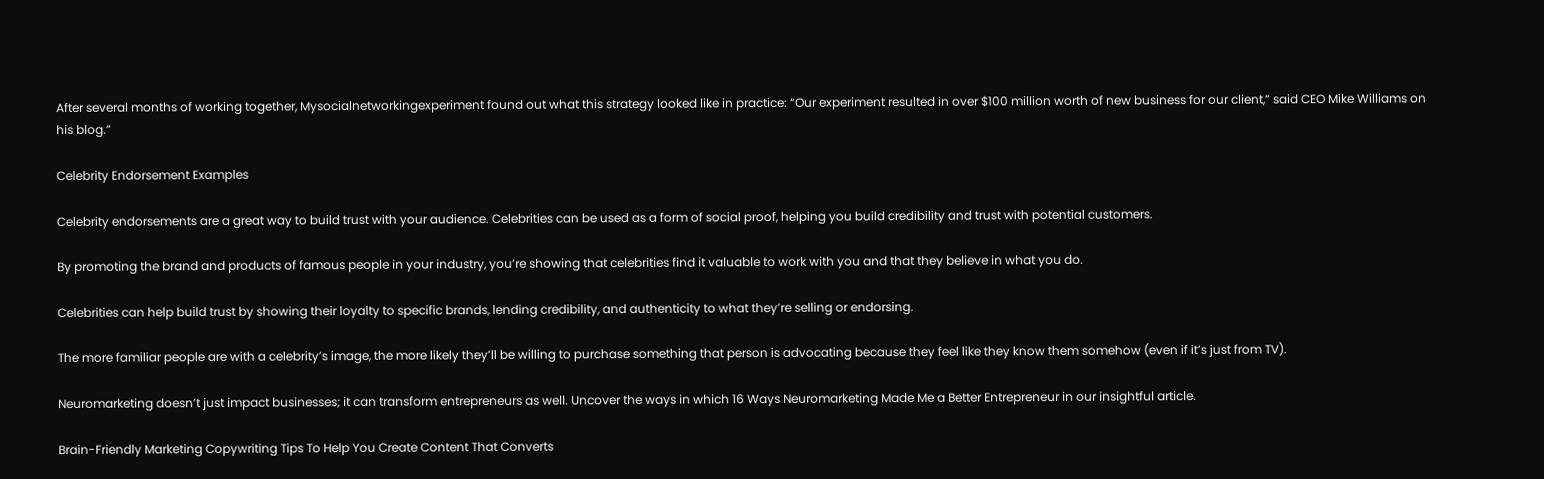After several months of working together, Mysocialnetworkingexperiment found out what this strategy looked like in practice: “Our experiment resulted in over $100 million worth of new business for our client,” said CEO Mike Williams on his blog.”

Celebrity Endorsement Examples

Celebrity endorsements are a great way to build trust with your audience. Celebrities can be used as a form of social proof, helping you build credibility and trust with potential customers.

By promoting the brand and products of famous people in your industry, you’re showing that celebrities find it valuable to work with you and that they believe in what you do.

Celebrities can help build trust by showing their loyalty to specific brands, lending credibility, and authenticity to what they’re selling or endorsing.

The more familiar people are with a celebrity’s image, the more likely they’ll be willing to purchase something that person is advocating because they feel like they know them somehow (even if it’s just from TV).

Neuromarketing doesn’t just impact businesses; it can transform entrepreneurs as well. Uncover the ways in which 16 Ways Neuromarketing Made Me a Better Entrepreneur in our insightful article.

Brain-Friendly Marketing Copywriting Tips To Help You Create Content That Converts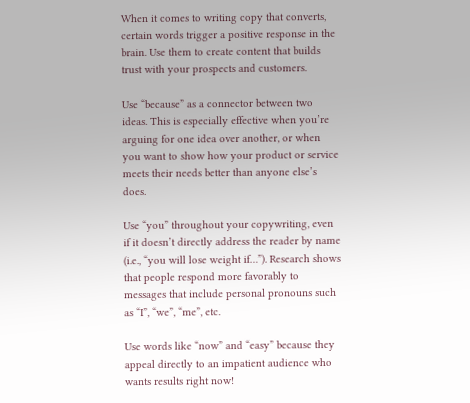When it comes to writing copy that converts, certain words trigger a positive response in the brain. Use them to create content that builds trust with your prospects and customers.

Use “because” as a connector between two ideas. This is especially effective when you’re arguing for one idea over another, or when you want to show how your product or service meets their needs better than anyone else’s does.

Use “you” throughout your copywriting, even if it doesn’t directly address the reader by name (i.e., “you will lose weight if…”). Research shows that people respond more favorably to messages that include personal pronouns such as “I”, “we”, “me”, etc.

Use words like “now” and “easy” because they appeal directly to an impatient audience who wants results right now!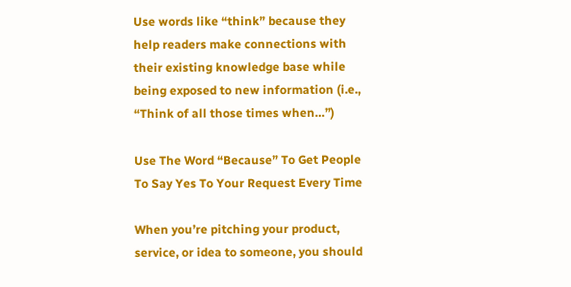Use words like “think” because they help readers make connections with their existing knowledge base while being exposed to new information (i.e., “Think of all those times when…”)

Use The Word “Because” To Get People To Say Yes To Your Request Every Time

When you’re pitching your product, service, or idea to someone, you should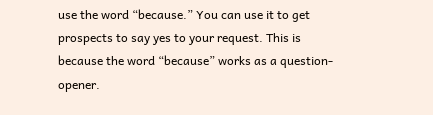use the word “because.” You can use it to get prospects to say yes to your request. This is because the word “because” works as a question-opener.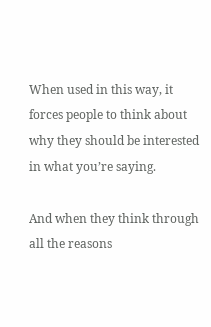When used in this way, it forces people to think about why they should be interested in what you’re saying.

And when they think through all the reasons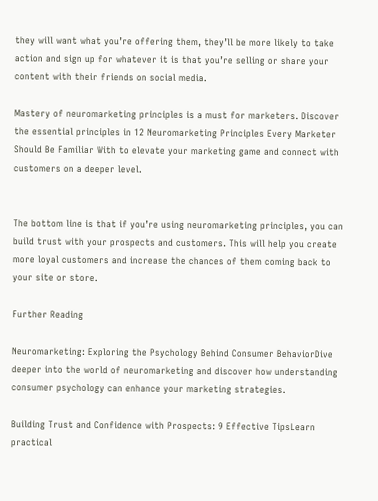they will want what you’re offering them, they’ll be more likely to take action and sign up for whatever it is that you’re selling or share your content with their friends on social media.

Mastery of neuromarketing principles is a must for marketers. Discover the essential principles in 12 Neuromarketing Principles Every Marketer Should Be Familiar With to elevate your marketing game and connect with customers on a deeper level.


The bottom line is that if you’re using neuromarketing principles, you can build trust with your prospects and customers. This will help you create more loyal customers and increase the chances of them coming back to your site or store.

Further Reading

Neuromarketing: Exploring the Psychology Behind Consumer BehaviorDive deeper into the world of neuromarketing and discover how understanding consumer psychology can enhance your marketing strategies.

Building Trust and Confidence with Prospects: 9 Effective TipsLearn practical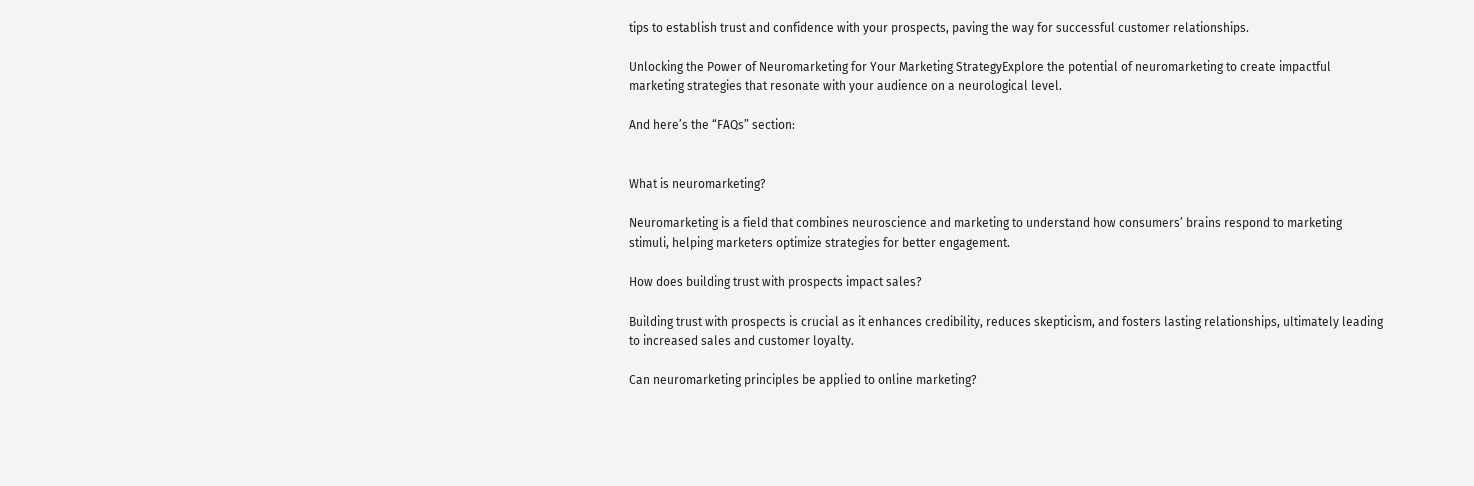tips to establish trust and confidence with your prospects, paving the way for successful customer relationships.

Unlocking the Power of Neuromarketing for Your Marketing StrategyExplore the potential of neuromarketing to create impactful marketing strategies that resonate with your audience on a neurological level.

And here’s the “FAQs” section:


What is neuromarketing?

Neuromarketing is a field that combines neuroscience and marketing to understand how consumers’ brains respond to marketing stimuli, helping marketers optimize strategies for better engagement.

How does building trust with prospects impact sales?

Building trust with prospects is crucial as it enhances credibility, reduces skepticism, and fosters lasting relationships, ultimately leading to increased sales and customer loyalty.

Can neuromarketing principles be applied to online marketing?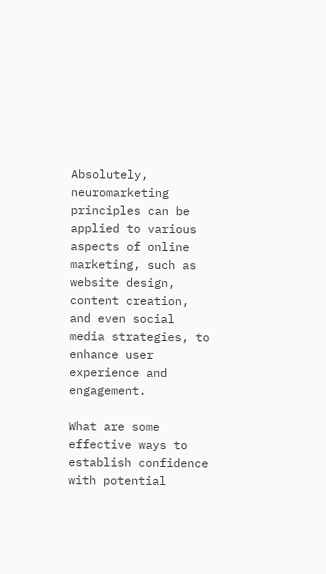Absolutely, neuromarketing principles can be applied to various aspects of online marketing, such as website design, content creation, and even social media strategies, to enhance user experience and engagement.

What are some effective ways to establish confidence with potential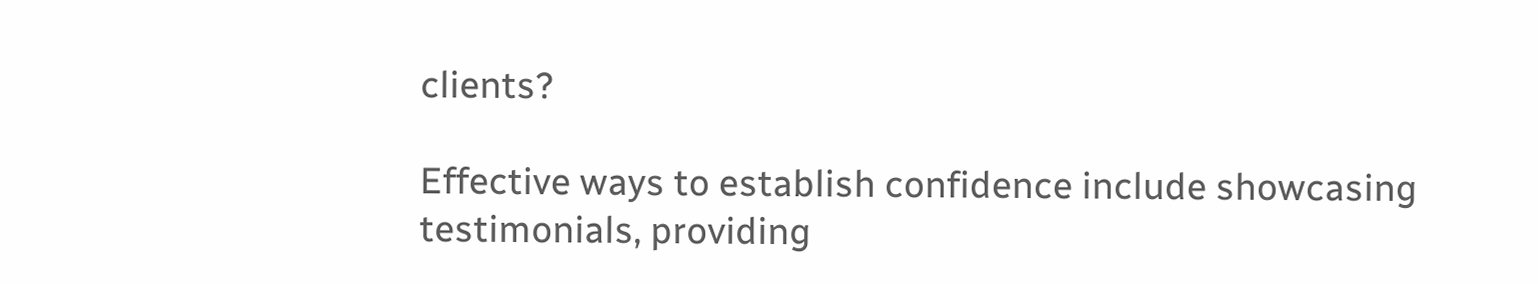clients?

Effective ways to establish confidence include showcasing testimonials, providing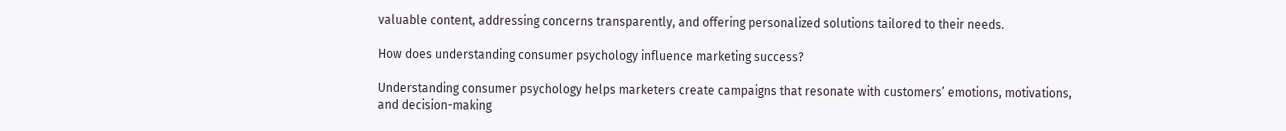valuable content, addressing concerns transparently, and offering personalized solutions tailored to their needs.

How does understanding consumer psychology influence marketing success?

Understanding consumer psychology helps marketers create campaigns that resonate with customers’ emotions, motivations, and decision-making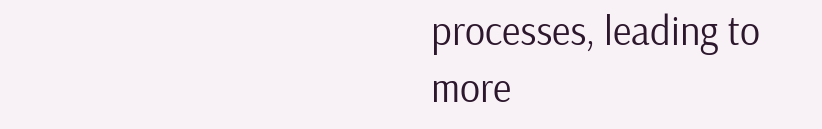processes, leading to more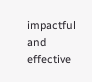impactful and effective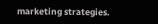marketing strategies.